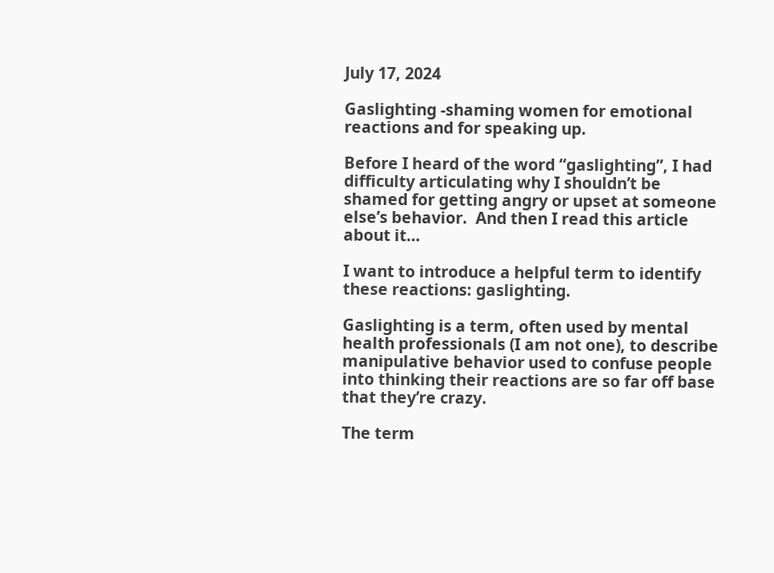July 17, 2024

Gaslighting -shaming women for emotional reactions and for speaking up.

Before I heard of the word “gaslighting”, I had difficulty articulating why I shouldn’t be shamed for getting angry or upset at someone else’s behavior.  And then I read this article about it…

I want to introduce a helpful term to identify these reactions: gaslighting.

Gaslighting is a term, often used by mental health professionals (I am not one), to describe manipulative behavior used to confuse people into thinking their reactions are so far off base that they’re crazy.

The term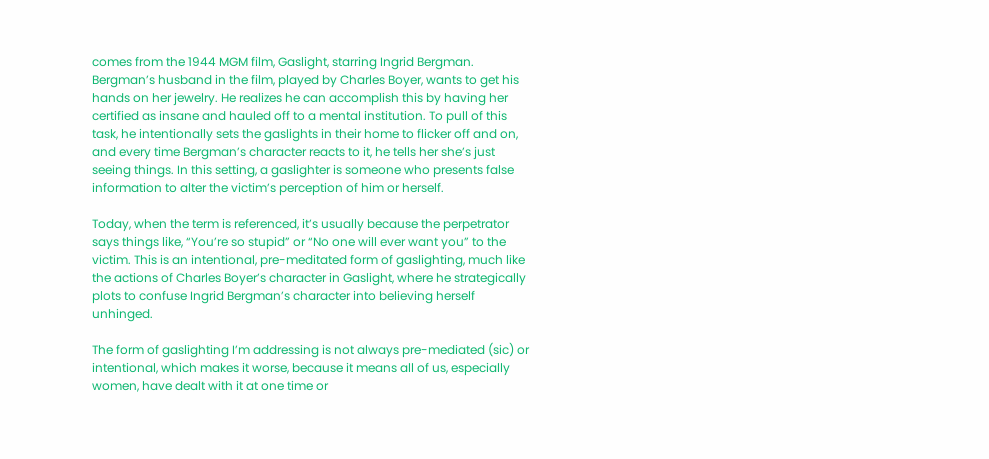comes from the 1944 MGM film, Gaslight, starring Ingrid Bergman. Bergman’s husband in the film, played by Charles Boyer, wants to get his hands on her jewelry. He realizes he can accomplish this by having her certified as insane and hauled off to a mental institution. To pull of this task, he intentionally sets the gaslights in their home to flicker off and on, and every time Bergman’s character reacts to it, he tells her she’s just seeing things. In this setting, a gaslighter is someone who presents false information to alter the victim’s perception of him or herself.

Today, when the term is referenced, it’s usually because the perpetrator says things like, “You’re so stupid” or “No one will ever want you” to the victim. This is an intentional, pre-meditated form of gaslighting, much like the actions of Charles Boyer’s character in Gaslight, where he strategically plots to confuse Ingrid Bergman’s character into believing herself unhinged.

The form of gaslighting I’m addressing is not always pre-mediated (sic) or intentional, which makes it worse, because it means all of us, especially women, have dealt with it at one time or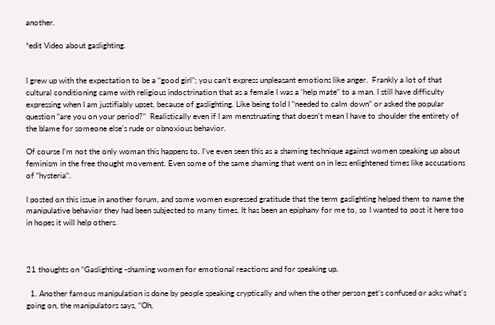another.

*edit Video about gaslighting.


I grew up with the expectation to be a “good girl”; you can’t express unpleasant emotions like anger.  Frankly a lot of that cultural conditioning came with religious indoctrination that as a female I was a ‘help mate” to a man. I still have difficulty expressing when I am justifiably upset, because of gaslighting. Like being told I “needed to calm down” or asked the popular question “are you on your period?”  Realistically even if I am menstruating that doesn’t mean I have to shoulder the entirety of the blame for someone else’s rude or obnoxious behavior.

Of course I’m not the only woman this happens to. I’ve even seen this as a shaming technique against women speaking up about feminism in the free thought movement. Even some of the same shaming that went on in less enlightened times like accusations of “hysteria“.

I posted on this issue in another forum, and some women expressed gratitude that the term gaslighting helped them to name the manipulative behavior they had been subjected to many times. It has been an epiphany for me to, so I wanted to post it here too in hopes it will help others.



21 thoughts on “Gaslighting -shaming women for emotional reactions and for speaking up.

  1. Another famous manipulation is done by people speaking cryptically and when the other person get’s confused or asks what’s going on, the manipulators says, “Oh,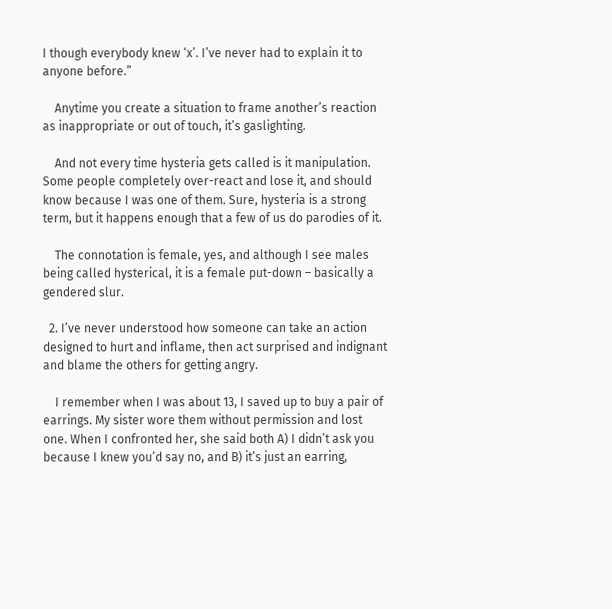I though everybody knew ‘x’. I’ve never had to explain it to anyone before.”

    Anytime you create a situation to frame another’s reaction as inappropriate or out of touch, it’s gaslighting.

    And not every time hysteria gets called is it manipulation. Some people completely over-react and lose it, and should know because I was one of them. Sure, hysteria is a strong term, but it happens enough that a few of us do parodies of it.

    The connotation is female, yes, and although I see males being called hysterical, it is a female put-down – basically a gendered slur.

  2. I’ve never understood how someone can take an action designed to hurt and inflame, then act surprised and indignant and blame the others for getting angry.

    I remember when I was about 13, I saved up to buy a pair of earrings. My sister wore them without permission and lost one. When I confronted her, she said both A) I didn’t ask you because I knew you’d say no, and B) it’s just an earring,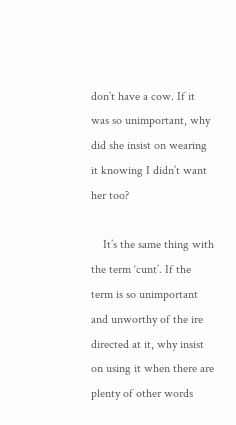don’t have a cow. If it was so unimportant, why did she insist on wearing it knowing I didn’t want her too?

    It’s the same thing with the term ‘cunt’. If the term is so unimportant and unworthy of the ire directed at it, why insist on using it when there are plenty of other words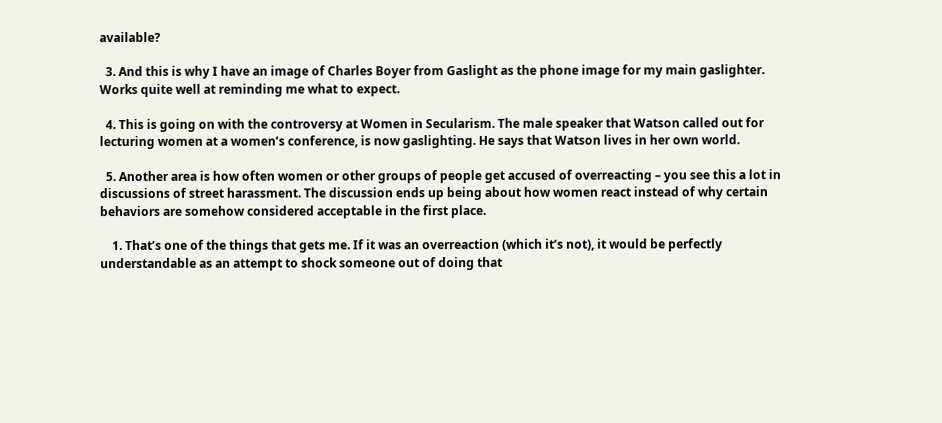available?

  3. And this is why I have an image of Charles Boyer from Gaslight as the phone image for my main gaslighter. Works quite well at reminding me what to expect.

  4. This is going on with the controversy at Women in Secularism. The male speaker that Watson called out for lecturing women at a women’s conference, is now gaslighting. He says that Watson lives in her own world.

  5. Another area is how often women or other groups of people get accused of overreacting – you see this a lot in discussions of street harassment. The discussion ends up being about how women react instead of why certain behaviors are somehow considered acceptable in the first place.

    1. That’s one of the things that gets me. If it was an overreaction (which it’s not), it would be perfectly understandable as an attempt to shock someone out of doing that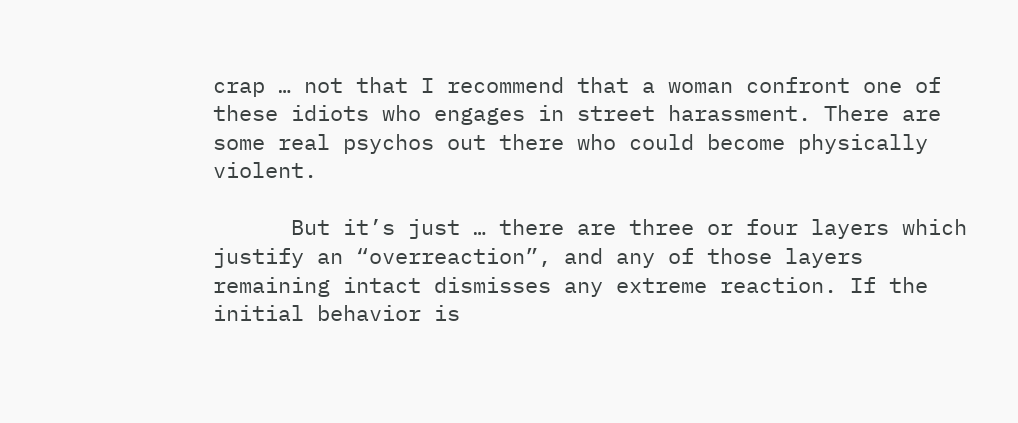crap … not that I recommend that a woman confront one of these idiots who engages in street harassment. There are some real psychos out there who could become physically violent.

      But it’s just … there are three or four layers which justify an “overreaction”, and any of those layers remaining intact dismisses any extreme reaction. If the initial behavior is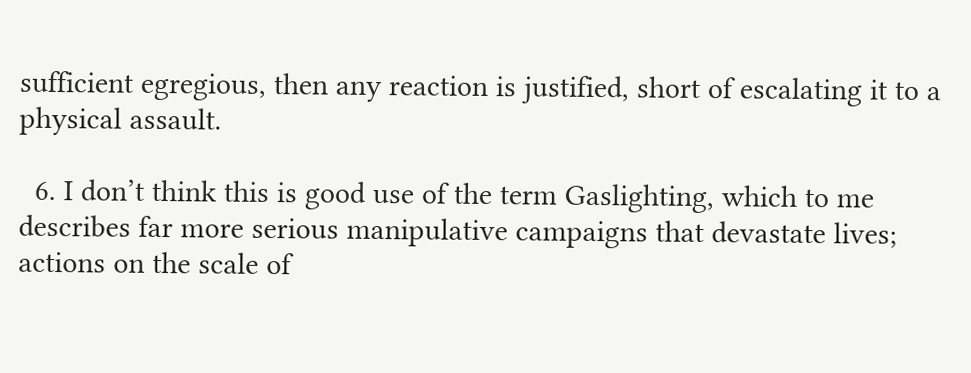sufficient egregious, then any reaction is justified, short of escalating it to a physical assault.

  6. I don’t think this is good use of the term Gaslighting, which to me describes far more serious manipulative campaigns that devastate lives; actions on the scale of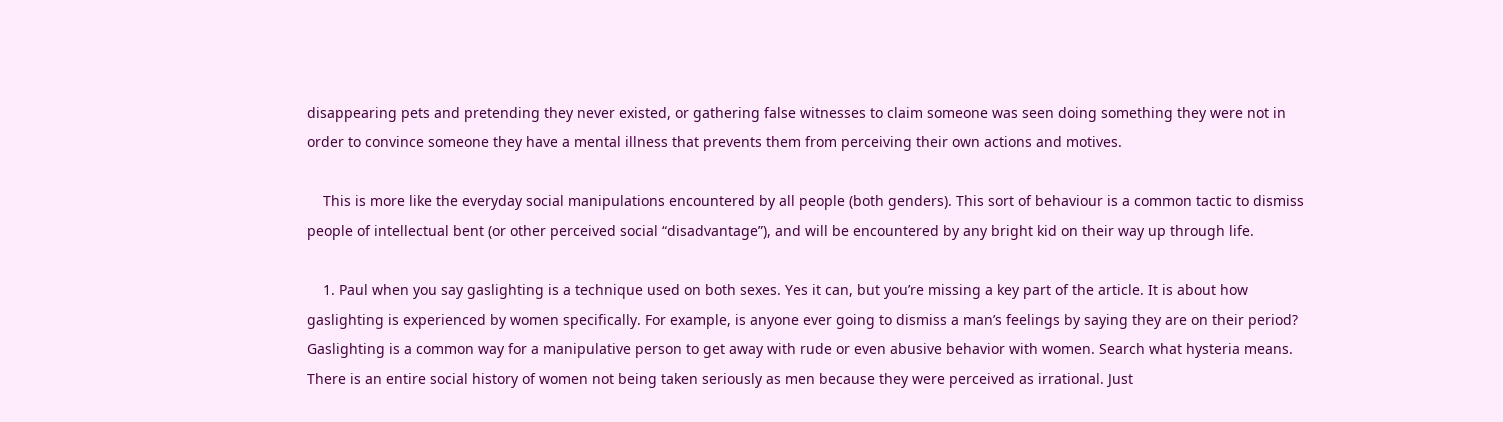disappearing pets and pretending they never existed, or gathering false witnesses to claim someone was seen doing something they were not in order to convince someone they have a mental illness that prevents them from perceiving their own actions and motives.

    This is more like the everyday social manipulations encountered by all people (both genders). This sort of behaviour is a common tactic to dismiss people of intellectual bent (or other perceived social “disadvantage”), and will be encountered by any bright kid on their way up through life.

    1. Paul when you say gaslighting is a technique used on both sexes. Yes it can, but you’re missing a key part of the article. It is about how gaslighting is experienced by women specifically. For example, is anyone ever going to dismiss a man’s feelings by saying they are on their period? Gaslighting is a common way for a manipulative person to get away with rude or even abusive behavior with women. Search what hysteria means. There is an entire social history of women not being taken seriously as men because they were perceived as irrational. Just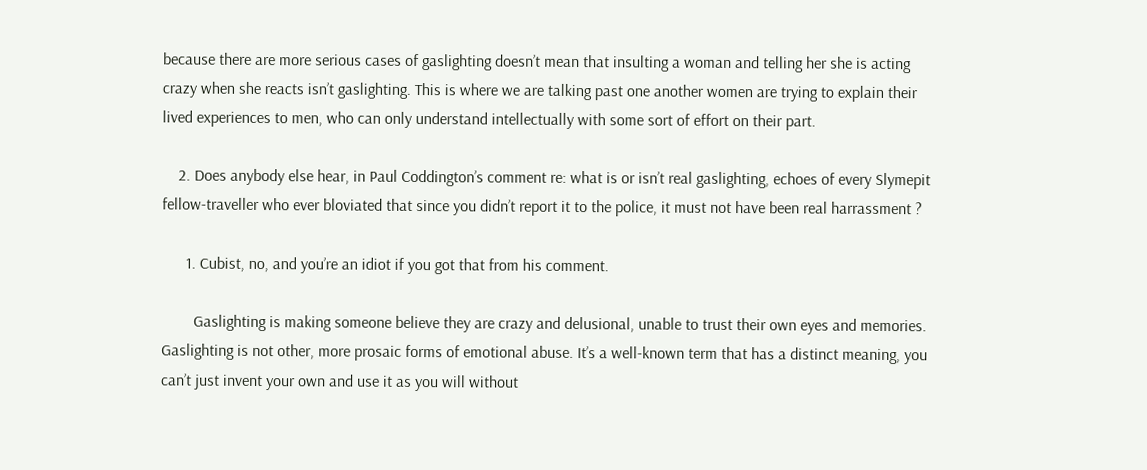because there are more serious cases of gaslighting doesn’t mean that insulting a woman and telling her she is acting crazy when she reacts isn’t gaslighting. This is where we are talking past one another women are trying to explain their lived experiences to men, who can only understand intellectually with some sort of effort on their part.

    2. Does anybody else hear, in Paul Coddington’s comment re: what is or isn’t real gaslighting, echoes of every Slymepit fellow-traveller who ever bloviated that since you didn’t report it to the police, it must not have been real harrassment ?

      1. Cubist, no, and you’re an idiot if you got that from his comment.

        Gaslighting is making someone believe they are crazy and delusional, unable to trust their own eyes and memories. Gaslighting is not other, more prosaic forms of emotional abuse. It’s a well-known term that has a distinct meaning, you can’t just invent your own and use it as you will without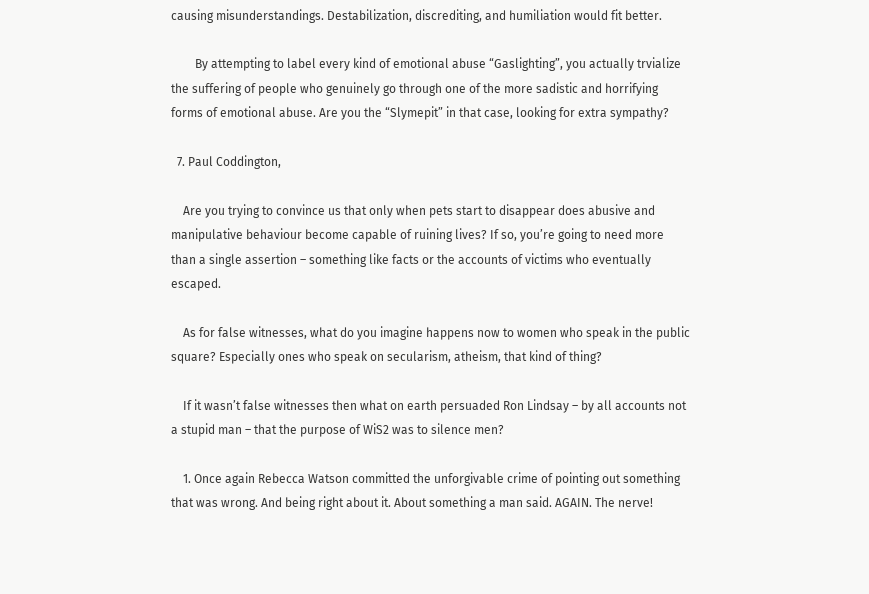causing misunderstandings. Destabilization, discrediting, and humiliation would fit better.

        By attempting to label every kind of emotional abuse “Gaslighting”, you actually trvialize the suffering of people who genuinely go through one of the more sadistic and horrifying forms of emotional abuse. Are you the “Slymepit” in that case, looking for extra sympathy?

  7. Paul Coddington,

    Are you trying to convince us that only when pets start to disappear does abusive and manipulative behaviour become capable of ruining lives? If so, you’re going to need more than a single assertion – something like facts or the accounts of victims who eventually escaped.

    As for false witnesses, what do you imagine happens now to women who speak in the public square? Especially ones who speak on secularism, atheism, that kind of thing?

    If it wasn’t false witnesses then what on earth persuaded Ron Lindsay – by all accounts not a stupid man – that the purpose of WiS2 was to silence men?

    1. Once again Rebecca Watson committed the unforgivable crime of pointing out something that was wrong. And being right about it. About something a man said. AGAIN. The nerve!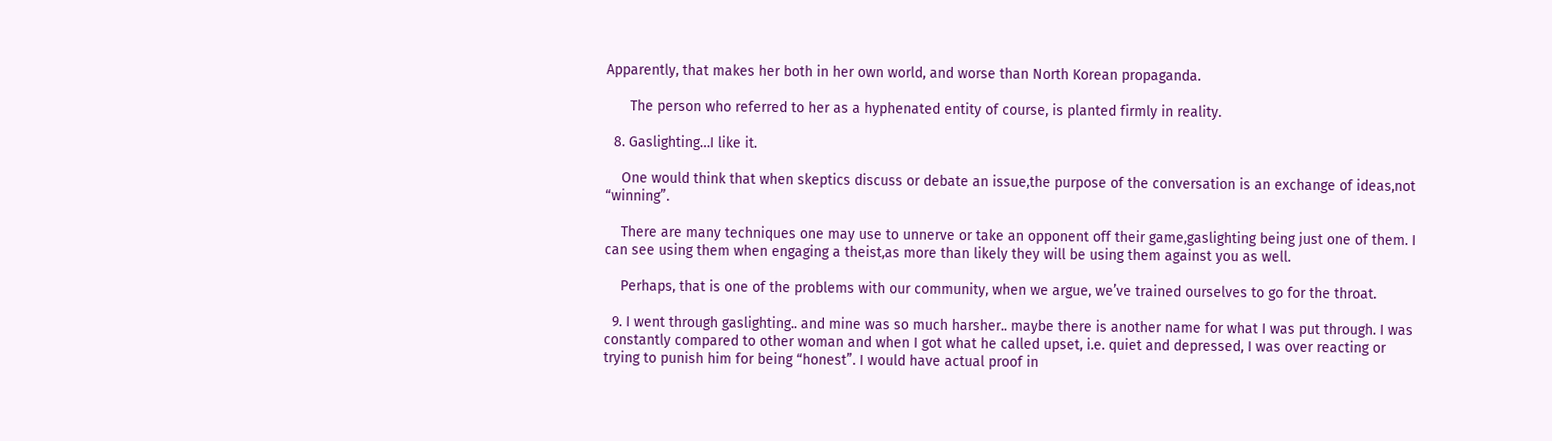Apparently, that makes her both in her own world, and worse than North Korean propaganda.

      The person who referred to her as a hyphenated entity of course, is planted firmly in reality.

  8. Gaslighting…I like it.

    One would think that when skeptics discuss or debate an issue,the purpose of the conversation is an exchange of ideas,not “winning”.

    There are many techniques one may use to unnerve or take an opponent off their game,gaslighting being just one of them. I can see using them when engaging a theist,as more than likely they will be using them against you as well.

    Perhaps, that is one of the problems with our community, when we argue, we’ve trained ourselves to go for the throat.

  9. I went through gaslighting.. and mine was so much harsher.. maybe there is another name for what I was put through. I was constantly compared to other woman and when I got what he called upset, i.e. quiet and depressed, I was over reacting or trying to punish him for being “honest”. I would have actual proof in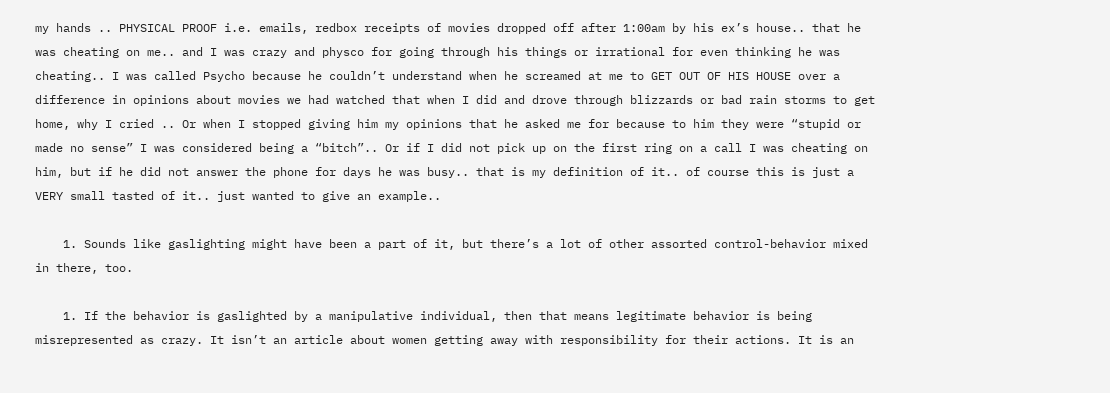my hands .. PHYSICAL PROOF i.e. emails, redbox receipts of movies dropped off after 1:00am by his ex’s house.. that he was cheating on me.. and I was crazy and physco for going through his things or irrational for even thinking he was cheating.. I was called Psycho because he couldn’t understand when he screamed at me to GET OUT OF HIS HOUSE over a difference in opinions about movies we had watched that when I did and drove through blizzards or bad rain storms to get home, why I cried .. Or when I stopped giving him my opinions that he asked me for because to him they were “stupid or made no sense” I was considered being a “bitch”.. Or if I did not pick up on the first ring on a call I was cheating on him, but if he did not answer the phone for days he was busy.. that is my definition of it.. of course this is just a VERY small tasted of it.. just wanted to give an example..

    1. Sounds like gaslighting might have been a part of it, but there’s a lot of other assorted control-behavior mixed in there, too.

    1. If the behavior is gaslighted by a manipulative individual, then that means legitimate behavior is being misrepresented as crazy. It isn’t an article about women getting away with responsibility for their actions. It is an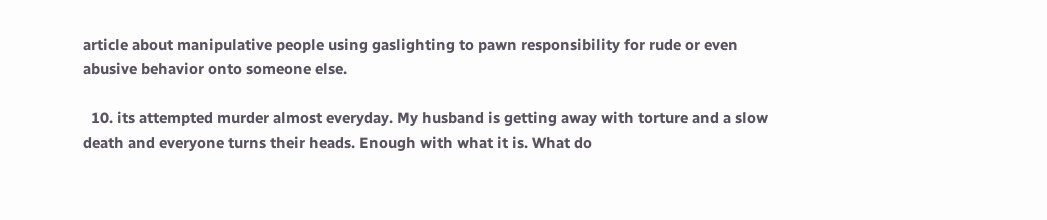article about manipulative people using gaslighting to pawn responsibility for rude or even abusive behavior onto someone else.

  10. its attempted murder almost everyday. My husband is getting away with torture and a slow death and everyone turns their heads. Enough with what it is. What do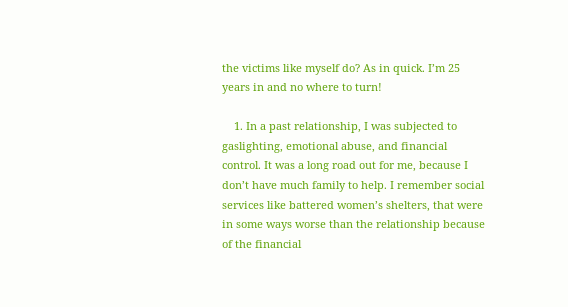the victims like myself do? As in quick. I’m 25 years in and no where to turn!

    1. In a past relationship, I was subjected to gaslighting, emotional abuse, and financial control. It was a long road out for me, because I don’t have much family to help. I remember social services like battered women’s shelters, that were in some ways worse than the relationship because of the financial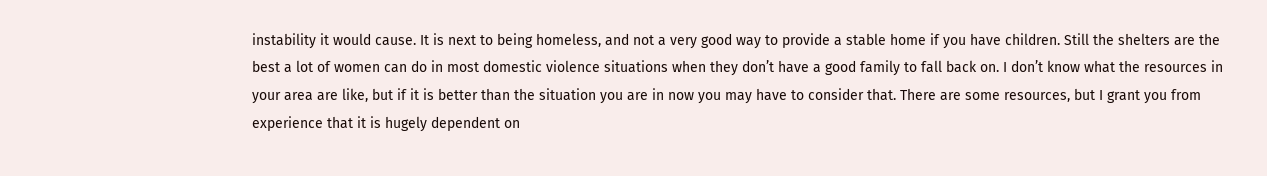instability it would cause. It is next to being homeless, and not a very good way to provide a stable home if you have children. Still the shelters are the best a lot of women can do in most domestic violence situations when they don’t have a good family to fall back on. I don’t know what the resources in your area are like, but if it is better than the situation you are in now you may have to consider that. There are some resources, but I grant you from experience that it is hugely dependent on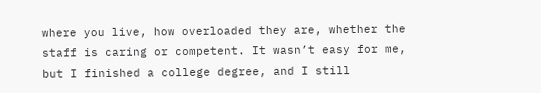where you live, how overloaded they are, whether the staff is caring or competent. It wasn’t easy for me, but I finished a college degree, and I still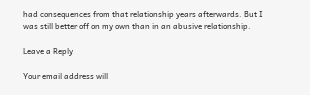had consequences from that relationship years afterwards. But I was still better off on my own than in an abusive relationship.

Leave a Reply

Your email address will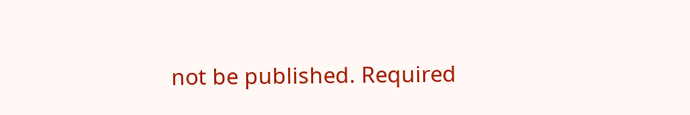not be published. Required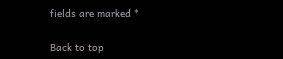fields are marked *

Back to top